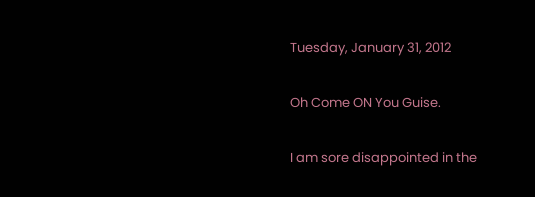Tuesday, January 31, 2012

Oh Come ON You Guise.

I am sore disappointed in the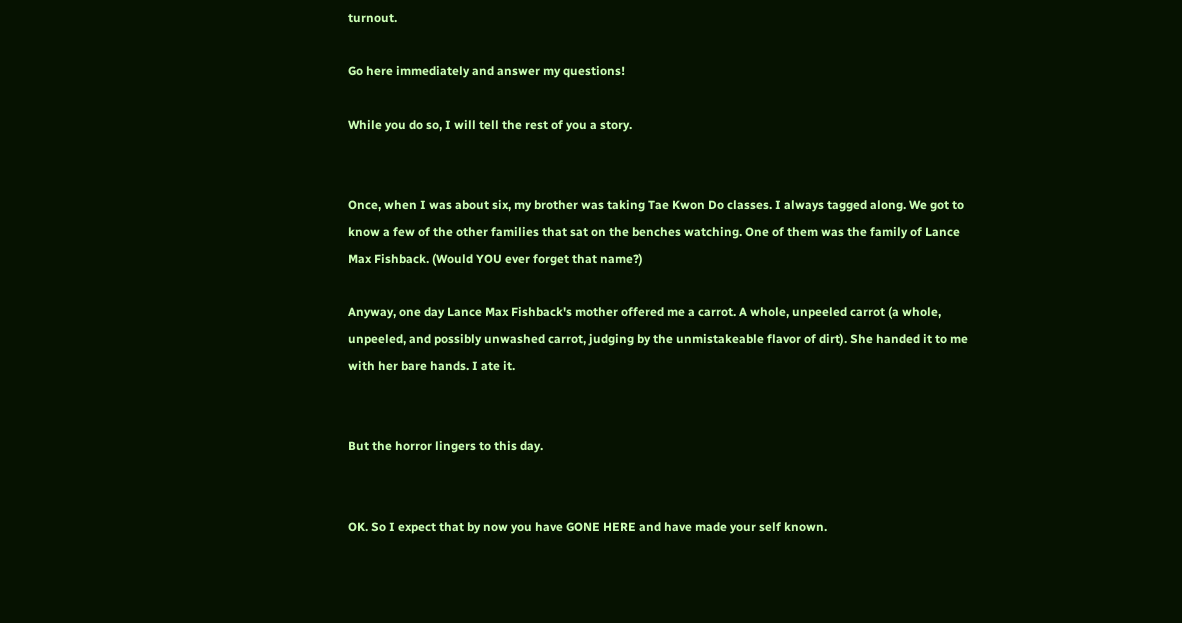turnout.

Go here immediately and answer my questions!

While you do so, I will tell the rest of you a story.


Once, when I was about six, my brother was taking Tae Kwon Do classes. I always tagged along. We got to know a few of the other families that sat on the benches watching. One of them was the family of Lance Max Fishback. (Would YOU ever forget that name?)

Anyway, one day Lance Max Fishback's mother offered me a carrot. A whole, unpeeled carrot (a whole, unpeeled, and possibly unwashed carrot, judging by the unmistakeable flavor of dirt). She handed it to me with her bare hands. I ate it.


But the horror lingers to this day.


OK. So I expect that by now you have GONE HERE and have made your self known.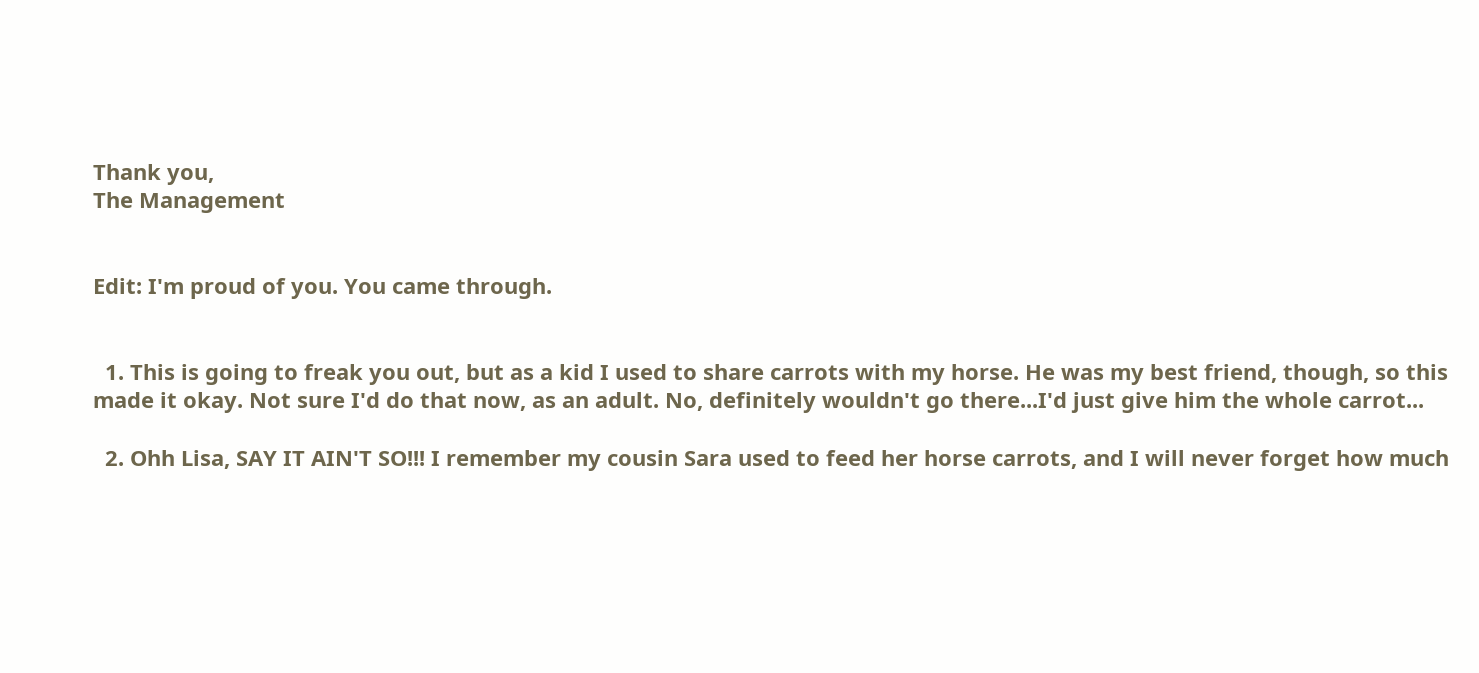Thank you,
The Management


Edit: I'm proud of you. You came through.


  1. This is going to freak you out, but as a kid I used to share carrots with my horse. He was my best friend, though, so this made it okay. Not sure I'd do that now, as an adult. No, definitely wouldn't go there...I'd just give him the whole carrot...

  2. Ohh Lisa, SAY IT AIN'T SO!!! I remember my cousin Sara used to feed her horse carrots, and I will never forget how much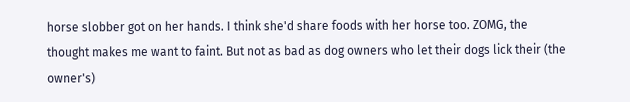horse slobber got on her hands. I think she'd share foods with her horse too. ZOMG, the thought makes me want to faint. But not as bad as dog owners who let their dogs lick their (the owner's)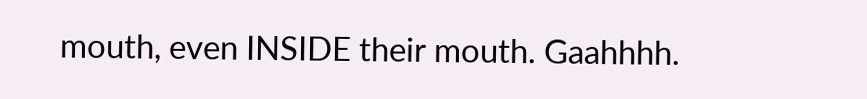mouth, even INSIDE their mouth. Gaahhhh.